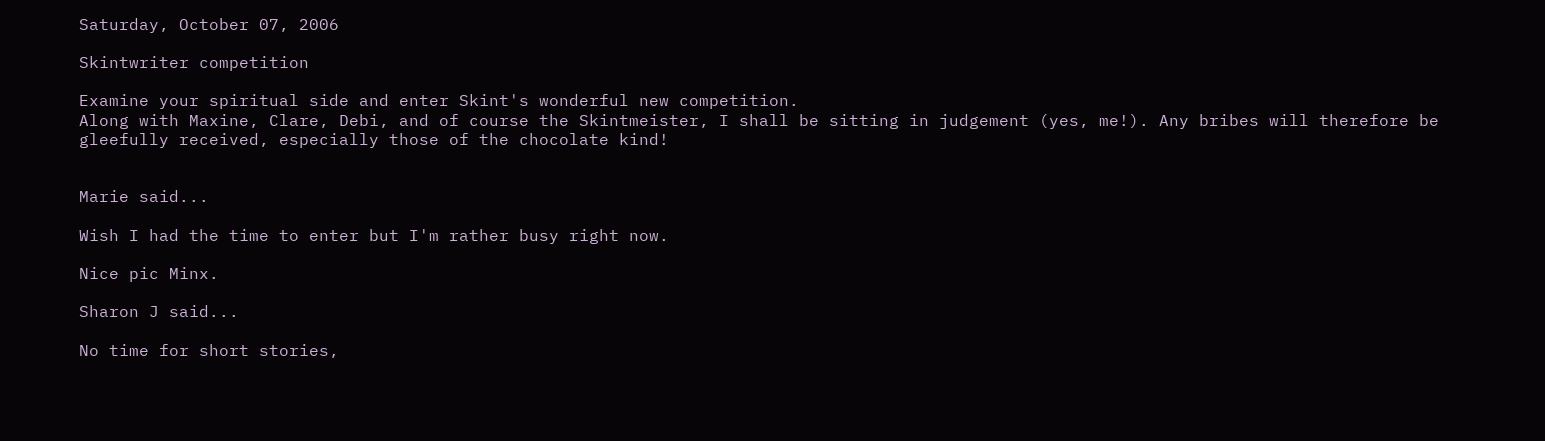Saturday, October 07, 2006

Skintwriter competition

Examine your spiritual side and enter Skint's wonderful new competition.
Along with Maxine, Clare, Debi, and of course the Skintmeister, I shall be sitting in judgement (yes, me!). Any bribes will therefore be gleefully received, especially those of the chocolate kind!


Marie said...

Wish I had the time to enter but I'm rather busy right now.

Nice pic Minx.

Sharon J said...

No time for short stories,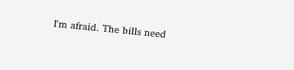I'm afraid. The bills need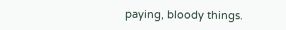paying, bloody things.